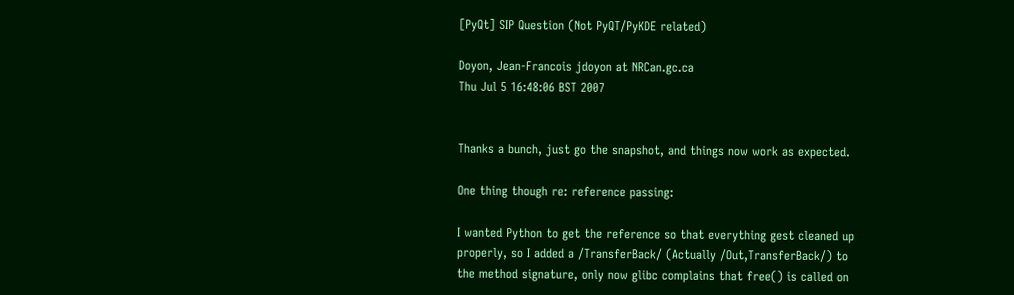[PyQt] SIP Question (Not PyQT/PyKDE related)

Doyon, Jean-Francois jdoyon at NRCan.gc.ca
Thu Jul 5 16:48:06 BST 2007


Thanks a bunch, just go the snapshot, and things now work as expected.

One thing though re: reference passing:

I wanted Python to get the reference so that everything gest cleaned up
properly, so I added a /TransferBack/ (Actually /Out,TransferBack/) to
the method signature, only now glibc complains that free() is called on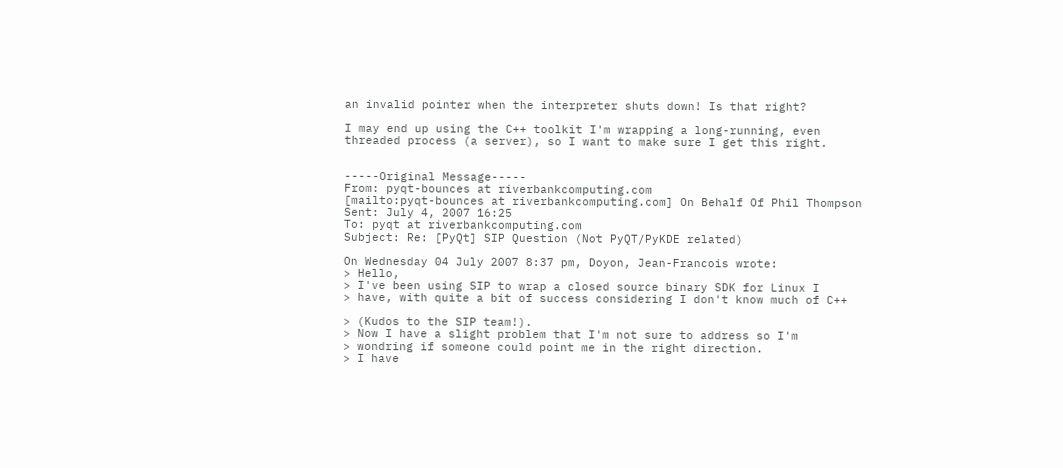an invalid pointer when the interpreter shuts down! Is that right?

I may end up using the C++ toolkit I'm wrapping a long-running, even
threaded process (a server), so I want to make sure I get this right.


-----Original Message-----
From: pyqt-bounces at riverbankcomputing.com
[mailto:pyqt-bounces at riverbankcomputing.com] On Behalf Of Phil Thompson
Sent: July 4, 2007 16:25
To: pyqt at riverbankcomputing.com
Subject: Re: [PyQt] SIP Question (Not PyQT/PyKDE related)

On Wednesday 04 July 2007 8:37 pm, Doyon, Jean-Francois wrote:
> Hello,
> I've been using SIP to wrap a closed source binary SDK for Linux I
> have, with quite a bit of success considering I don't know much of C++

> (Kudos to the SIP team!).
> Now I have a slight problem that I'm not sure to address so I'm
> wondring if someone could point me in the right direction.
> I have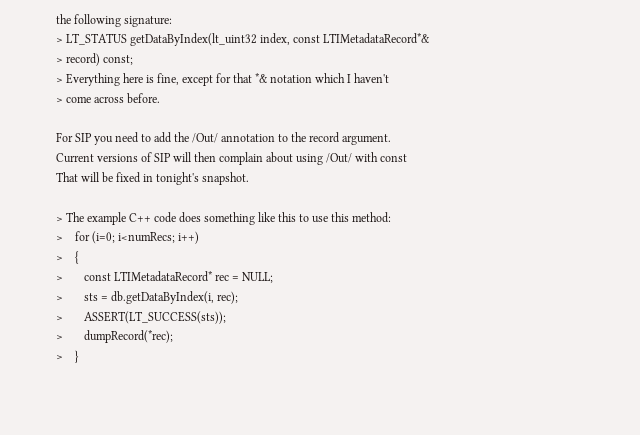the following signature:
> LT_STATUS getDataByIndex(lt_uint32 index, const LTIMetadataRecord*&
> record) const;
> Everything here is fine, except for that *& notation which I haven't
> come across before.

For SIP you need to add the /Out/ annotation to the record argument.
Current versions of SIP will then complain about using /Out/ with const
That will be fixed in tonight's snapshot.

> The example C++ code does something like this to use this method:
>    for (i=0; i<numRecs; i++)
>    {
>       const LTIMetadataRecord* rec = NULL;
>       sts = db.getDataByIndex(i, rec);
>       ASSERT(LT_SUCCESS(sts));
>       dumpRecord(*rec);
>    }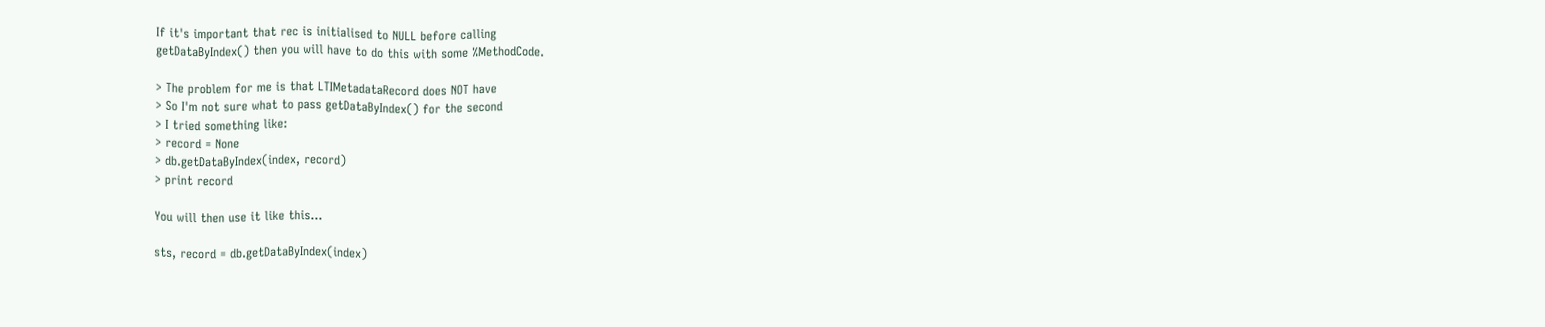If it's important that rec is initialised to NULL before calling
getDataByIndex() then you will have to do this with some %MethodCode.

> The problem for me is that LTIMetadataRecord does NOT have
> So I'm not sure what to pass getDataByIndex() for the second
> I tried something like:
> record = None
> db.getDataByIndex(index, record)
> print record

You will then use it like this...

sts, record = db.getDataByIndex(index)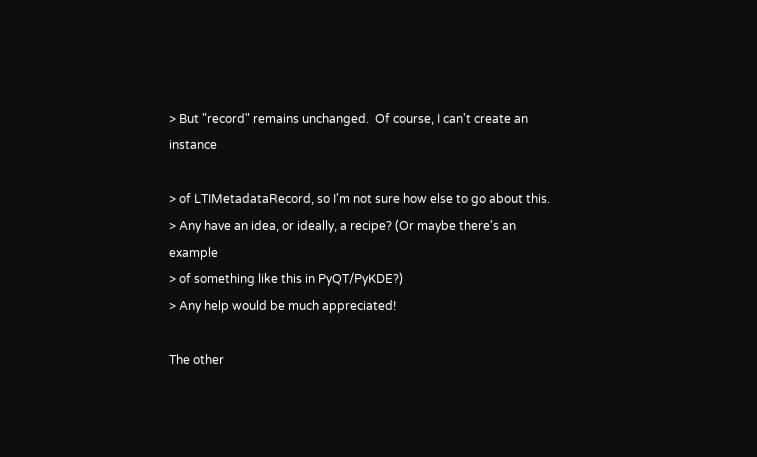> But "record" remains unchanged.  Of course, I can't create an instance

> of LTIMetadataRecord, so I'm not sure how else to go about this.
> Any have an idea, or ideally, a recipe? (Or maybe there's an example
> of something like this in PyQT/PyKDE?)
> Any help would be much appreciated!

The other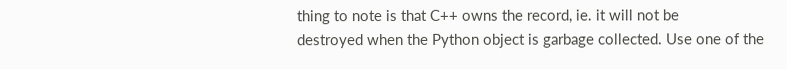thing to note is that C++ owns the record, ie. it will not be
destroyed when the Python object is garbage collected. Use one of the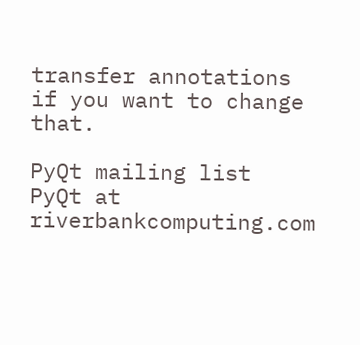transfer annotations if you want to change that.

PyQt mailing list    PyQt at riverbankcomputing.com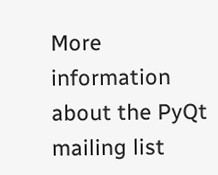More information about the PyQt mailing list